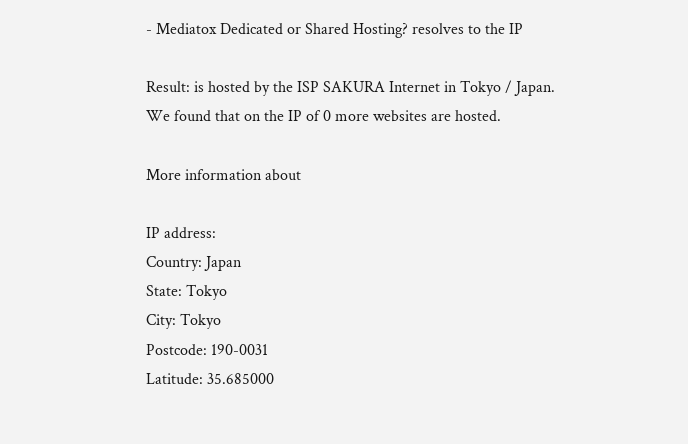- Mediatox Dedicated or Shared Hosting? resolves to the IP

Result: is hosted by the ISP SAKURA Internet in Tokyo / Japan.
We found that on the IP of 0 more websites are hosted.

More information about

IP address:
Country: Japan
State: Tokyo
City: Tokyo
Postcode: 190-0031
Latitude: 35.685000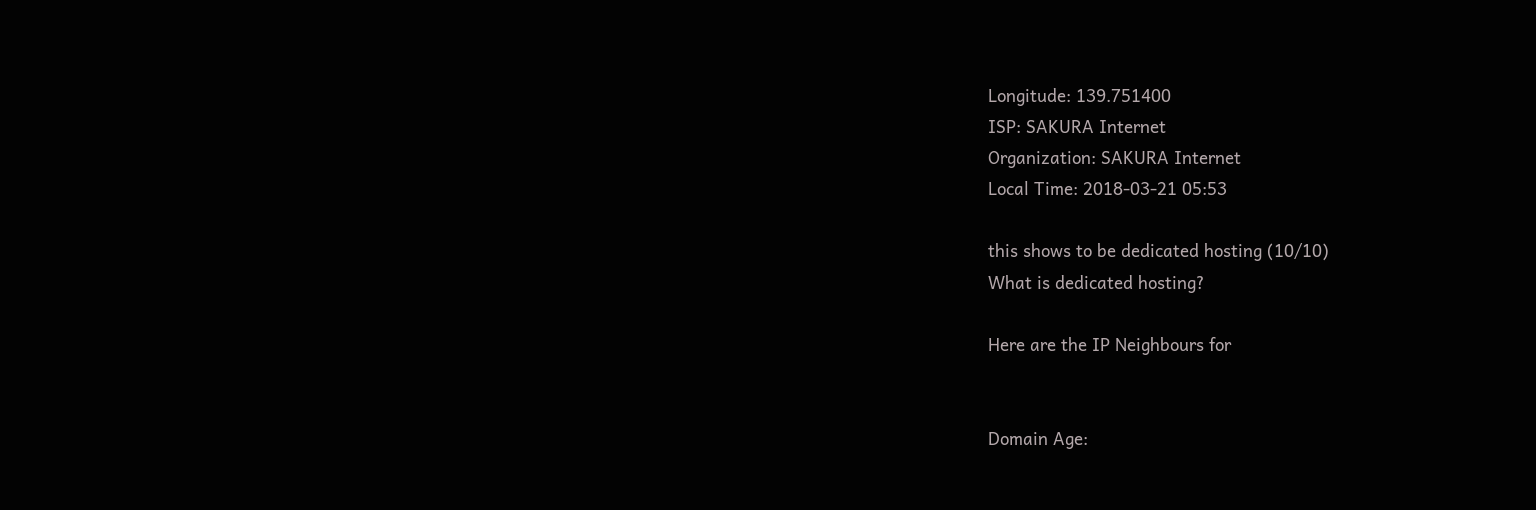Longitude: 139.751400
ISP: SAKURA Internet
Organization: SAKURA Internet
Local Time: 2018-03-21 05:53

this shows to be dedicated hosting (10/10)
What is dedicated hosting?

Here are the IP Neighbours for


Domain Age: